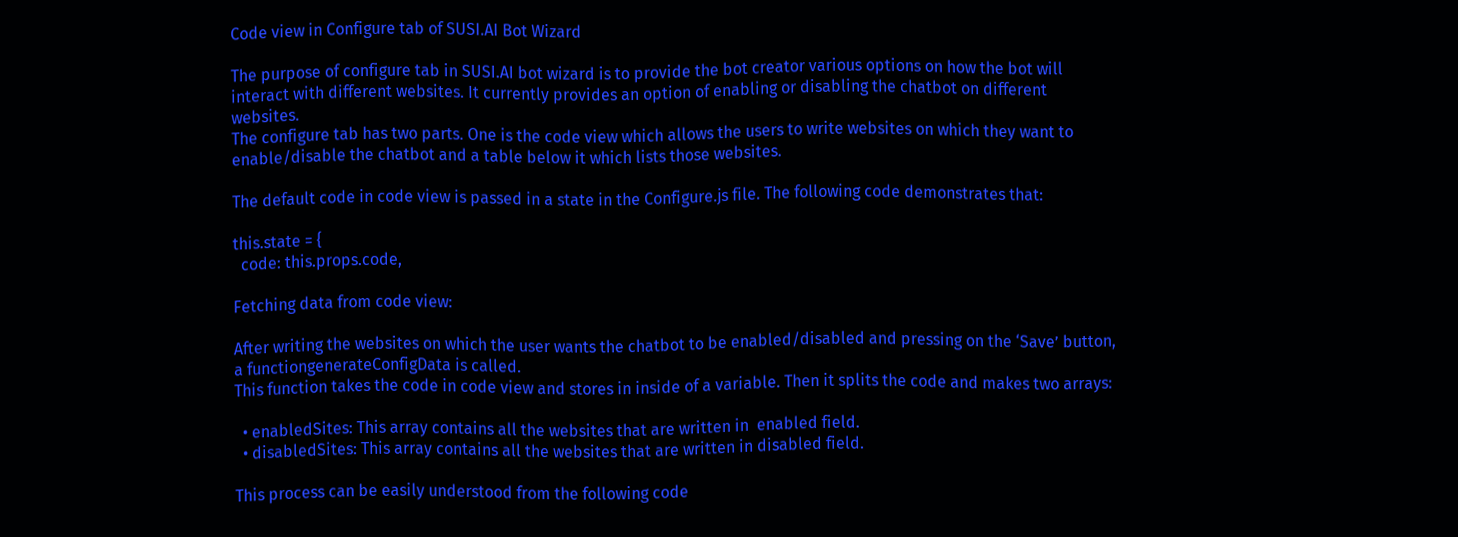Code view in Configure tab of SUSI.AI Bot Wizard

The purpose of configure tab in SUSI.AI bot wizard is to provide the bot creator various options on how the bot will interact with different websites. It currently provides an option of enabling or disabling the chatbot on different websites.
The configure tab has two parts. One is the code view which allows the users to write websites on which they want to enable/disable the chatbot and a table below it which lists those websites.

The default code in code view is passed in a state in the Configure.js file. The following code demonstrates that:

this.state = {
  code: this.props.code,

Fetching data from code view:

After writing the websites on which the user wants the chatbot to be enabled/disabled and pressing on the ‘Save’ button, a functiongenerateConfigData is called.
This function takes the code in code view and stores in inside of a variable. Then it splits the code and makes two arrays:

  • enabledSites: This array contains all the websites that are written in  enabled field.
  • disabledSites: This array contains all the websites that are written in disabled field.

This process can be easily understood from the following code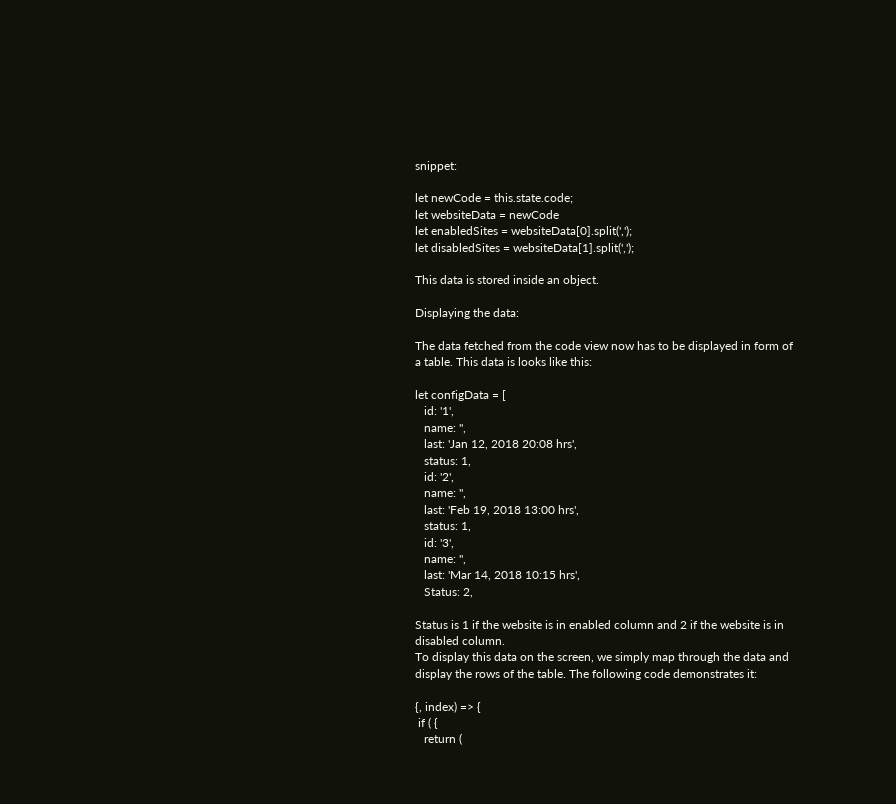snippet:

let newCode = this.state.code;
let websiteData = newCode
let enabledSites = websiteData[0].split(',');
let disabledSites = websiteData[1].split(',');

This data is stored inside an object.

Displaying the data:

The data fetched from the code view now has to be displayed in form of a table. This data is looks like this:

let configData = [
   id: '1',
   name: '',
   last: 'Jan 12, 2018 20:08 hrs',
   status: 1,
   id: '2',
   name: '',
   last: 'Feb 19, 2018 13:00 hrs',
   status: 1,
   id: '3',
   name: '',
   last: 'Mar 14, 2018 10:15 hrs',
   Status: 2,

Status is 1 if the website is in enabled column and 2 if the website is in disabled column.
To display this data on the screen, we simply map through the data and display the rows of the table. The following code demonstrates it:

{, index) => {
 if ( {
   return (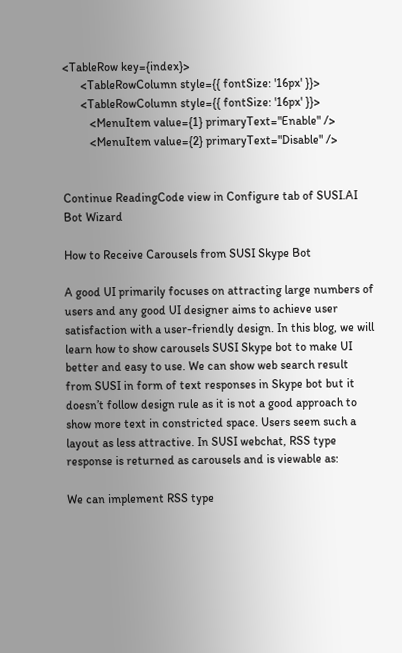<TableRow key={index}>
      <TableRowColumn style={{ fontSize: '16px' }}>
      <TableRowColumn style={{ fontSize: '16px' }}>
         <MenuItem value={1} primaryText="Enable" />
         <MenuItem value={2} primaryText="Disable" />


Continue ReadingCode view in Configure tab of SUSI.AI Bot Wizard

How to Receive Carousels from SUSI Skype Bot

A good UI primarily focuses on attracting large numbers of users and any good UI designer aims to achieve user satisfaction with a user-friendly design. In this blog, we will learn how to show carousels SUSI Skype bot to make UI better and easy to use. We can show web search result from SUSI in form of text responses in Skype bot but it doesn’t follow design rule as it is not a good approach to show more text in constricted space. Users seem such a layout as less attractive. In SUSI webchat, RSS type response is returned as carousels and is viewable as:

We can implement RSS type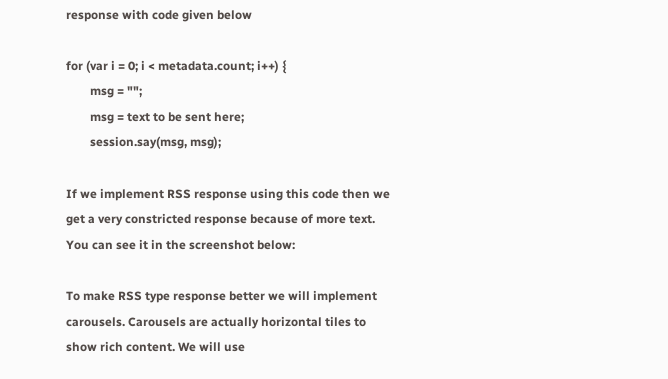response with code given below

for (var i = 0; i < metadata.count; i++) {
        msg = "";
        msg = text to be sent here;
        session.say(msg, msg);

If we implement RSS response using this code then we get a very constricted response because of more text. You can see it in the screenshot below:

To make RSS type response better we will implement carousels. Carousels are actually horizontal tiles to show rich content. We will use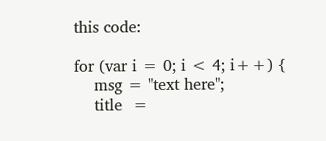this code:

for (var i = 0; i < 4; i++) {
    msg = "text here";
    title  =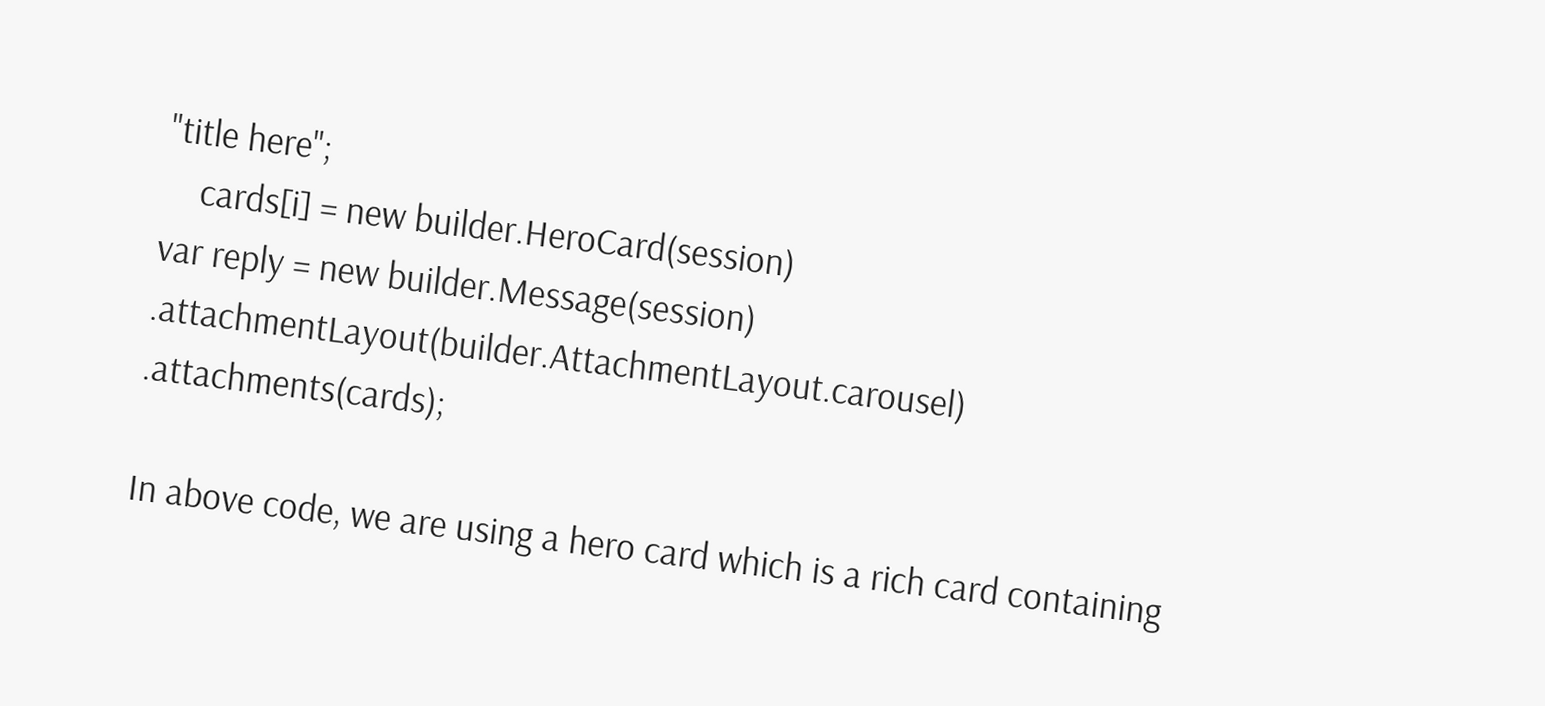"title here";
    cards[i] = new builder.HeroCard(session)
var reply = new builder.Message(session)
.attachmentLayout(builder.AttachmentLayout.carousel)                                        .attachments(cards);

In above code, we are using a hero card which is a rich card containing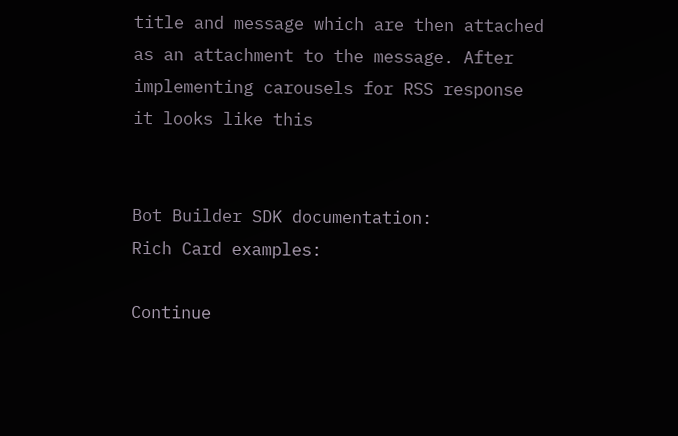title and message which are then attached as an attachment to the message. After implementing carousels for RSS response it looks like this


Bot Builder SDK documentation:
Rich Card examples:

Continue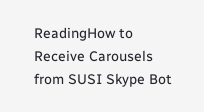ReadingHow to Receive Carousels from SUSI Skype Bot